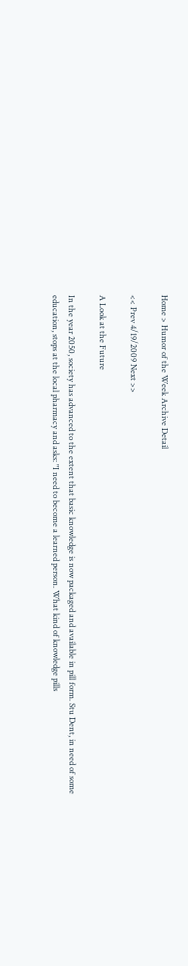Home > Humor of the Week Archive Detail

<< Prev 4/19/2009 Next >>

A Look at the Future

In the year 2050, society has advanced to the extent that basic knowledge is now packaged and available in pill form. Stu Dent, in need of some education, stops at the local pharmacy and asks: "I need to become a learned person. What kind of knowledge pills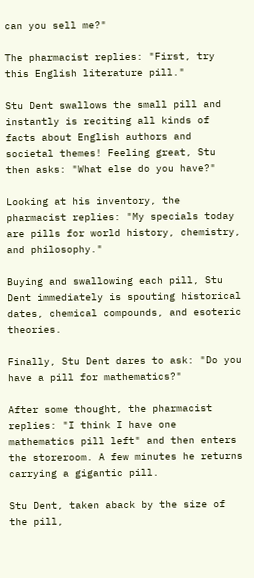can you sell me?"

The pharmacist replies: "First, try this English literature pill."

Stu Dent swallows the small pill and instantly is reciting all kinds of facts about English authors and societal themes! Feeling great, Stu then asks: "What else do you have?"

Looking at his inventory, the pharmacist replies: "My specials today are pills for world history, chemistry, and philosophy."

Buying and swallowing each pill, Stu Dent immediately is spouting historical dates, chemical compounds, and esoteric theories.

Finally, Stu Dent dares to ask: "Do you have a pill for mathematics?"

After some thought, the pharmacist replies: "I think I have one mathematics pill left" and then enters the storeroom. A few minutes he returns carrying a gigantic pill.

Stu Dent, taken aback by the size of the pill,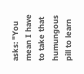asks: "You mean I have to take that humungous pill to learn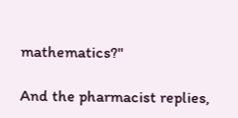mathematics?"

And the pharmacist replies,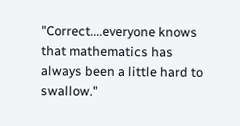"Correct....everyone knows that mathematics has always been a little hard to swallow."